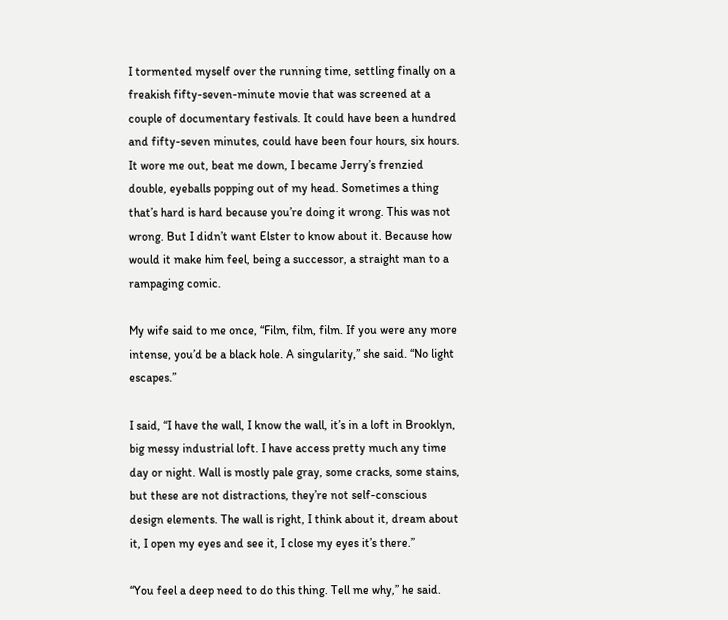I tormented myself over the running time, settling finally on a freakish fifty-seven-minute movie that was screened at a couple of documentary festivals. It could have been a hundred and fifty-seven minutes, could have been four hours, six hours. It wore me out, beat me down, I became Jerry’s frenzied double, eyeballs popping out of my head. Sometimes a thing that’s hard is hard because you’re doing it wrong. This was not wrong. But I didn’t want Elster to know about it. Because how would it make him feel, being a successor, a straight man to a rampaging comic.

My wife said to me once, “Film, film, film. If you were any more intense, you’d be a black hole. A singularity,” she said. “No light escapes.”

I said, “I have the wall, I know the wall, it’s in a loft in Brooklyn, big messy industrial loft. I have access pretty much any time day or night. Wall is mostly pale gray, some cracks, some stains, but these are not distractions, they’re not self-conscious design elements. The wall is right, I think about it, dream about it, I open my eyes and see it, I close my eyes it’s there.”

“You feel a deep need to do this thing. Tell me why,” he said.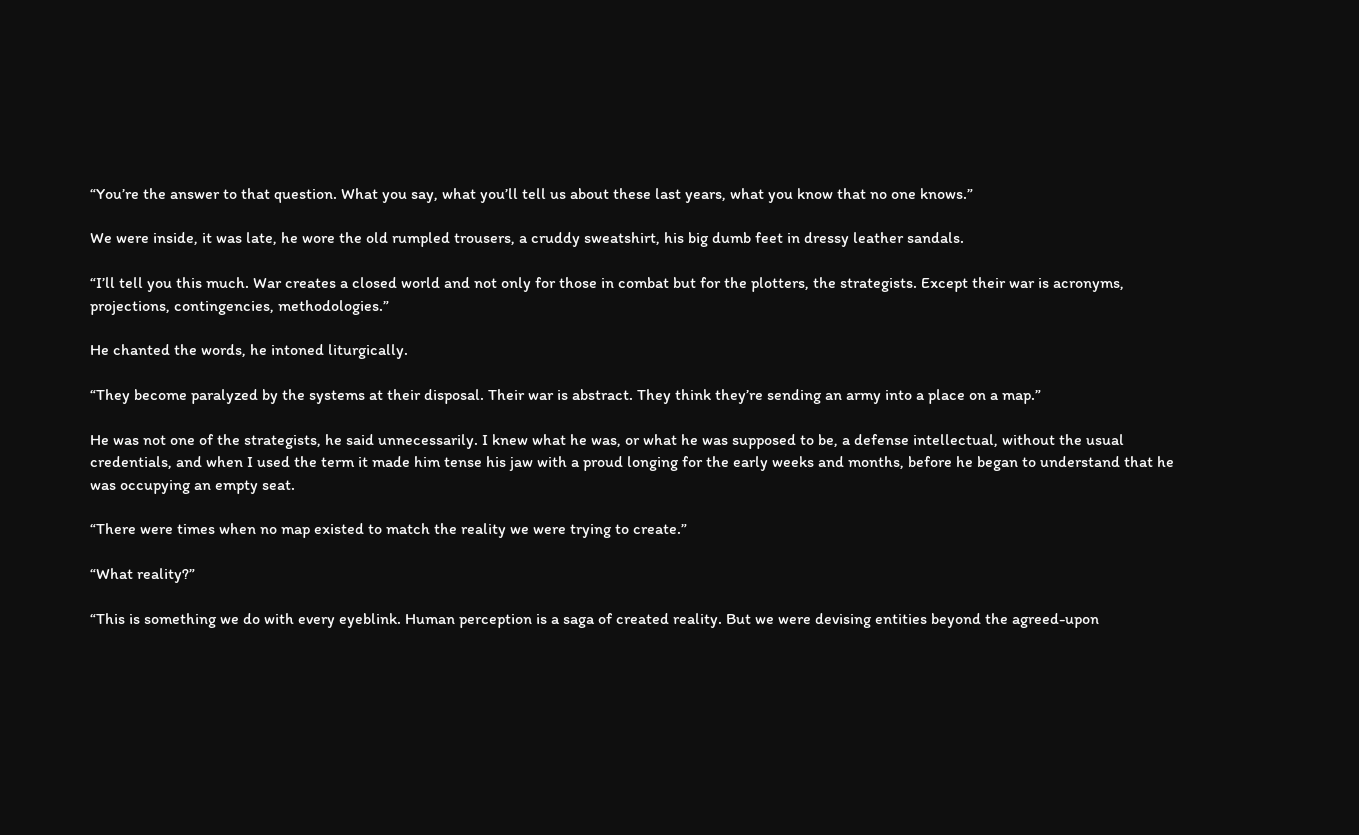“You’re the answer to that question. What you say, what you’ll tell us about these last years, what you know that no one knows.”

We were inside, it was late, he wore the old rumpled trousers, a cruddy sweatshirt, his big dumb feet in dressy leather sandals.

“I’ll tell you this much. War creates a closed world and not only for those in combat but for the plotters, the strategists. Except their war is acronyms, projections, contingencies, methodologies.”

He chanted the words, he intoned liturgically.

“They become paralyzed by the systems at their disposal. Their war is abstract. They think they’re sending an army into a place on a map.”

He was not one of the strategists, he said unnecessarily. I knew what he was, or what he was supposed to be, a defense intellectual, without the usual credentials, and when I used the term it made him tense his jaw with a proud longing for the early weeks and months, before he began to understand that he was occupying an empty seat.

“There were times when no map existed to match the reality we were trying to create.”

“What reality?”

“This is something we do with every eyeblink. Human perception is a saga of created reality. But we were devising entities beyond the agreed-upon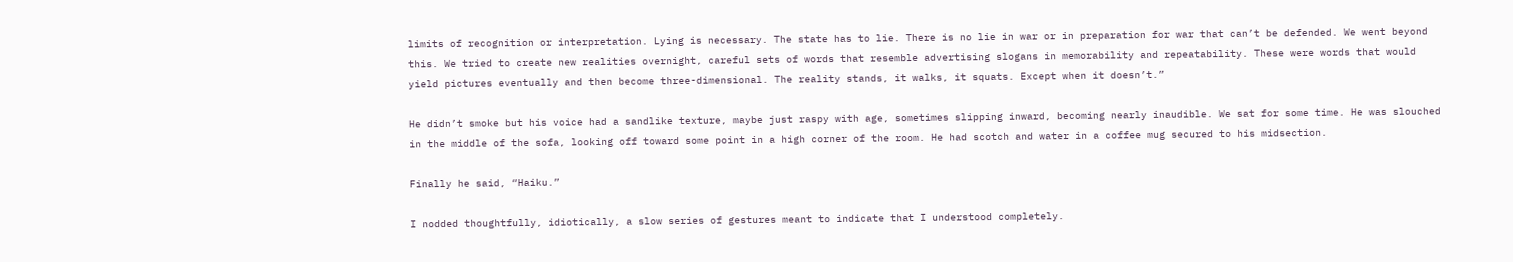limits of recognition or interpretation. Lying is necessary. The state has to lie. There is no lie in war or in preparation for war that can’t be defended. We went beyond this. We tried to create new realities overnight, careful sets of words that resemble advertising slogans in memorability and repeatability. These were words that would yield pictures eventually and then become three-dimensional. The reality stands, it walks, it squats. Except when it doesn’t.”

He didn’t smoke but his voice had a sandlike texture, maybe just raspy with age, sometimes slipping inward, becoming nearly inaudible. We sat for some time. He was slouched in the middle of the sofa, looking off toward some point in a high corner of the room. He had scotch and water in a coffee mug secured to his midsection.

Finally he said, “Haiku.”

I nodded thoughtfully, idiotically, a slow series of gestures meant to indicate that I understood completely.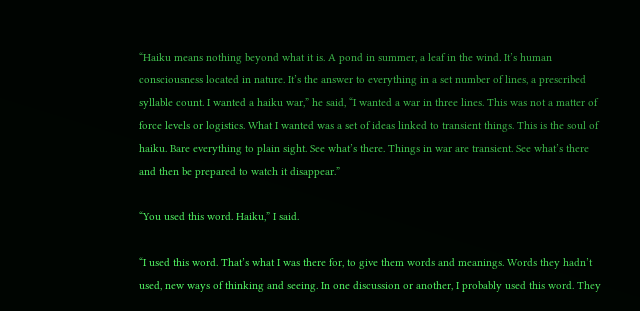“Haiku means nothing beyond what it is. A pond in summer, a leaf in the wind. It’s human consciousness located in nature. It’s the answer to everything in a set number of lines, a prescribed syllable count. I wanted a haiku war,” he said, “I wanted a war in three lines. This was not a matter of force levels or logistics. What I wanted was a set of ideas linked to transient things. This is the soul of haiku. Bare everything to plain sight. See what’s there. Things in war are transient. See what’s there and then be prepared to watch it disappear.”

“You used this word. Haiku,” I said.

“I used this word. That’s what I was there for, to give them words and meanings. Words they hadn’t used, new ways of thinking and seeing. In one discussion or another, I probably used this word. They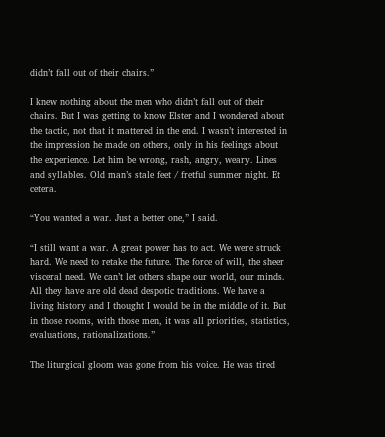didn’t fall out of their chairs.”

I knew nothing about the men who didn’t fall out of their chairs. But I was getting to know Elster and I wondered about the tactic, not that it mattered in the end. I wasn’t interested in the impression he made on others, only in his feelings about the experience. Let him be wrong, rash, angry, weary. Lines and syllables. Old man’s stale feet / fretful summer night. Et cetera.

“You wanted a war. Just a better one,” I said.

“I still want a war. A great power has to act. We were struck hard. We need to retake the future. The force of will, the sheer visceral need. We can’t let others shape our world, our minds. All they have are old dead despotic traditions. We have a living history and I thought I would be in the middle of it. But in those rooms, with those men, it was all priorities, statistics, evaluations, rationalizations.”

The liturgical gloom was gone from his voice. He was tired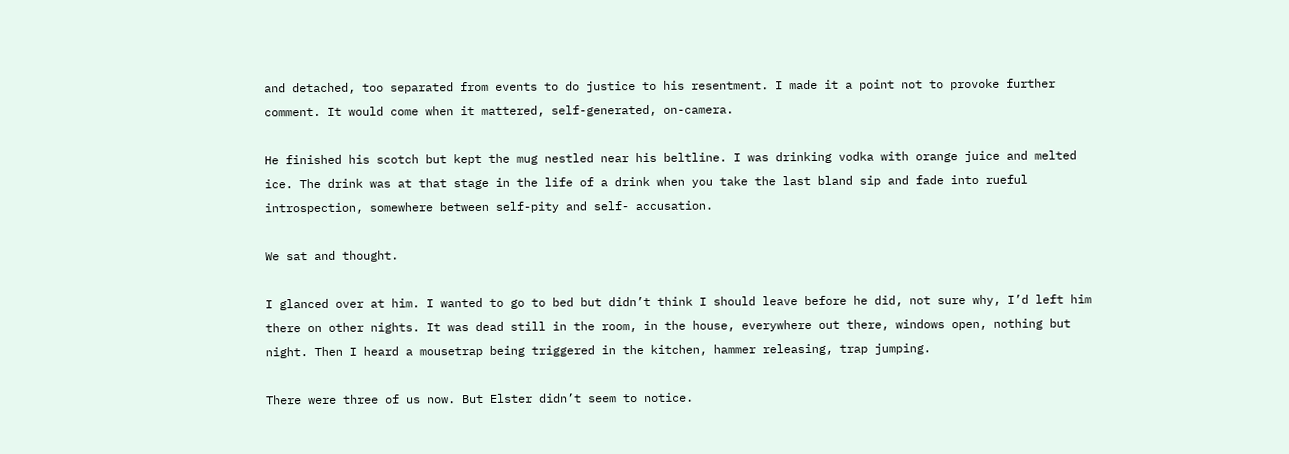and detached, too separated from events to do justice to his resentment. I made it a point not to provoke further comment. It would come when it mattered, self-generated, on-camera.

He finished his scotch but kept the mug nestled near his beltline. I was drinking vodka with orange juice and melted ice. The drink was at that stage in the life of a drink when you take the last bland sip and fade into rueful introspection, somewhere between self-pity and self- accusation.

We sat and thought.

I glanced over at him. I wanted to go to bed but didn’t think I should leave before he did, not sure why, I’d left him there on other nights. It was dead still in the room, in the house, everywhere out there, windows open, nothing but night. Then I heard a mousetrap being triggered in the kitchen, hammer releasing, trap jumping.

There were three of us now. But Elster didn’t seem to notice.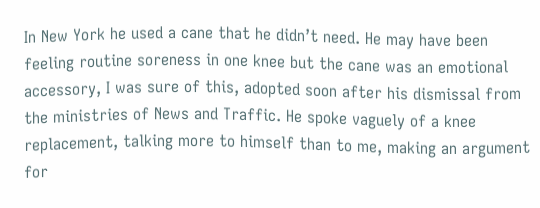In New York he used a cane that he didn’t need. He may have been feeling routine soreness in one knee but the cane was an emotional accessory, I was sure of this, adopted soon after his dismissal from the ministries of News and Traffic. He spoke vaguely of a knee replacement, talking more to himself than to me, making an argument for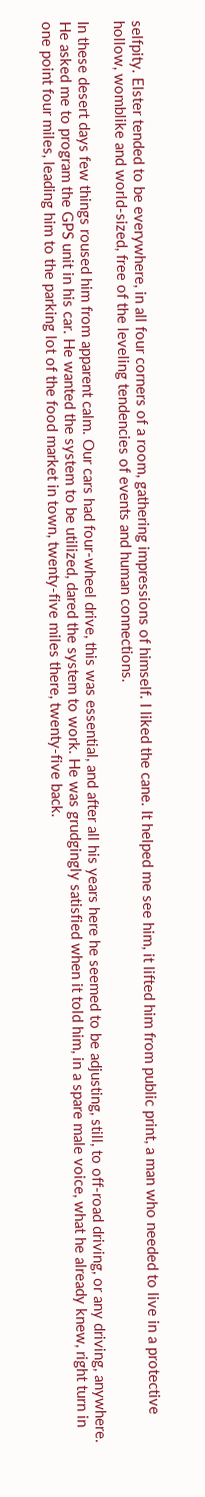selfpity. Elster tended to be everywhere, in all four corners of a room, gathering impressions of himself. I liked the cane. It helped me see him, it lifted him from public print, a man who needed to live in a protective hollow, womblike and world-sized, free of the leveling tendencies of events and human connections.

In these desert days few things roused him from apparent calm. Our cars had four-wheel drive, this was essential, and after all his years here he seemed to be adjusting, still, to off-road driving, or any driving, anywhere. He asked me to program the GPS unit in his car. He wanted the system to be utilized, dared the system to work. He was grudgingly satisfied when it told him, in a spare male voice, what he already knew, right turn in one point four miles, leading him to the parking lot of the food market in town, twenty-five miles there, twenty-five back.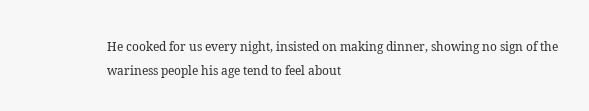He cooked for us every night, insisted on making dinner, showing no sign of the wariness people his age tend to feel about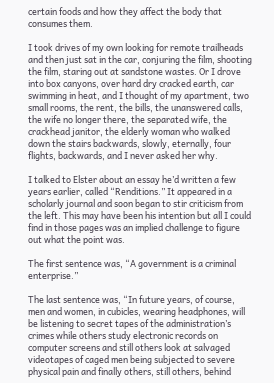certain foods and how they affect the body that consumes them.

I took drives of my own looking for remote trailheads and then just sat in the car, conjuring the film, shooting the film, staring out at sandstone wastes. Or I drove into box canyons, over hard dry cracked earth, car swimming in heat, and I thought of my apartment, two small rooms, the rent, the bills, the unanswered calls, the wife no longer there, the separated wife, the crackhead janitor, the elderly woman who walked down the stairs backwards, slowly, eternally, four flights, backwards, and I never asked her why.

I talked to Elster about an essay he’d written a few years earlier, called “Renditions.” It appeared in a scholarly journal and soon began to stir criticism from the left. This may have been his intention but all I could find in those pages was an implied challenge to figure out what the point was.

The first sentence was, “A government is a criminal enterprise.”

The last sentence was, “In future years, of course, men and women, in cubicles, wearing headphones, will be listening to secret tapes of the administration’s crimes while others study electronic records on computer screens and still others look at salvaged videotapes of caged men being subjected to severe physical pain and finally others, still others, behind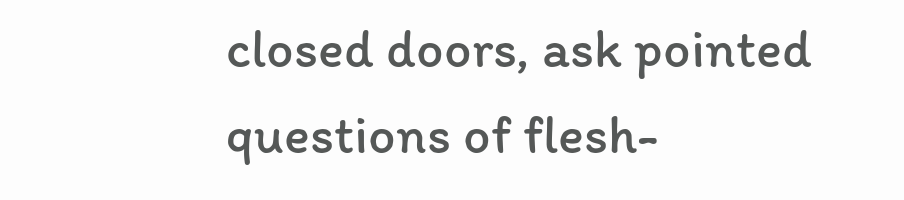closed doors, ask pointed questions of flesh-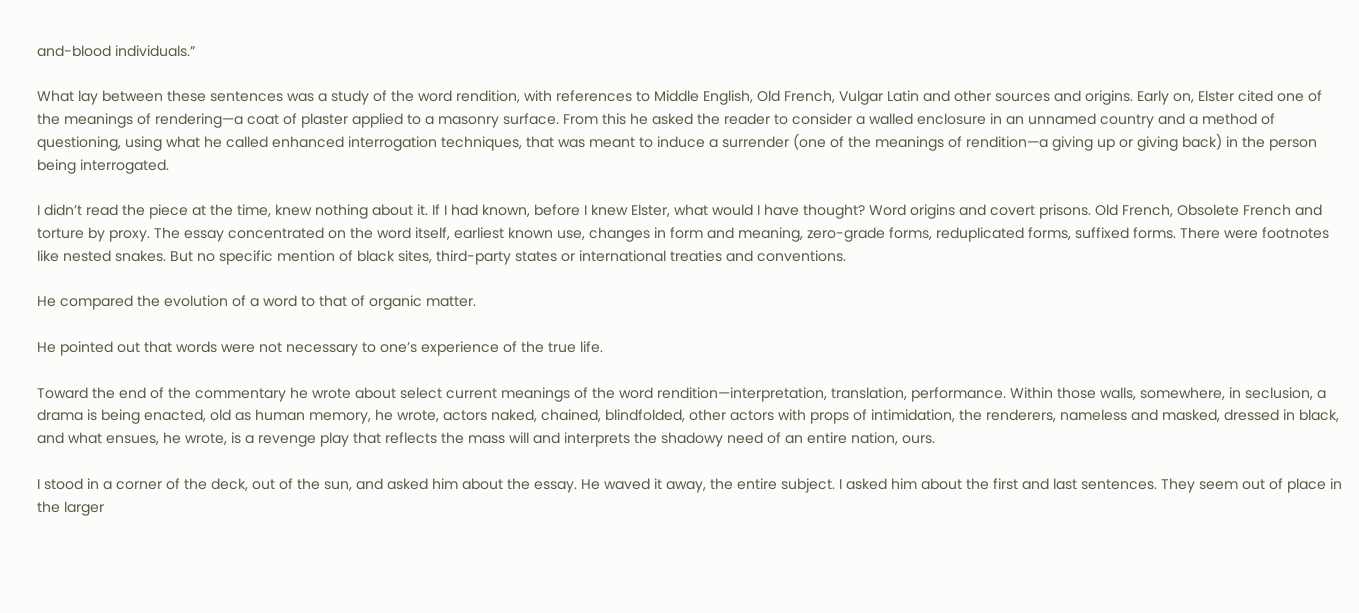and-blood individuals.”

What lay between these sentences was a study of the word rendition, with references to Middle English, Old French, Vulgar Latin and other sources and origins. Early on, Elster cited one of the meanings of rendering—a coat of plaster applied to a masonry surface. From this he asked the reader to consider a walled enclosure in an unnamed country and a method of questioning, using what he called enhanced interrogation techniques, that was meant to induce a surrender (one of the meanings of rendition—a giving up or giving back) in the person being interrogated.

I didn’t read the piece at the time, knew nothing about it. If I had known, before I knew Elster, what would I have thought? Word origins and covert prisons. Old French, Obsolete French and torture by proxy. The essay concentrated on the word itself, earliest known use, changes in form and meaning, zero-grade forms, reduplicated forms, suffixed forms. There were footnotes like nested snakes. But no specific mention of black sites, third-party states or international treaties and conventions.

He compared the evolution of a word to that of organic matter.

He pointed out that words were not necessary to one’s experience of the true life.

Toward the end of the commentary he wrote about select current meanings of the word rendition—interpretation, translation, performance. Within those walls, somewhere, in seclusion, a drama is being enacted, old as human memory, he wrote, actors naked, chained, blindfolded, other actors with props of intimidation, the renderers, nameless and masked, dressed in black, and what ensues, he wrote, is a revenge play that reflects the mass will and interprets the shadowy need of an entire nation, ours.

I stood in a corner of the deck, out of the sun, and asked him about the essay. He waved it away, the entire subject. I asked him about the first and last sentences. They seem out of place in the larger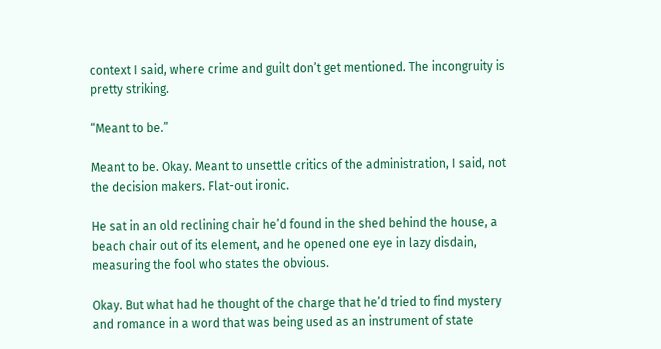context I said, where crime and guilt don’t get mentioned. The incongruity is pretty striking.

“Meant to be.”

Meant to be. Okay. Meant to unsettle critics of the administration, I said, not the decision makers. Flat-out ironic.

He sat in an old reclining chair he’d found in the shed behind the house, a beach chair out of its element, and he opened one eye in lazy disdain, measuring the fool who states the obvious.

Okay. But what had he thought of the charge that he’d tried to find mystery and romance in a word that was being used as an instrument of state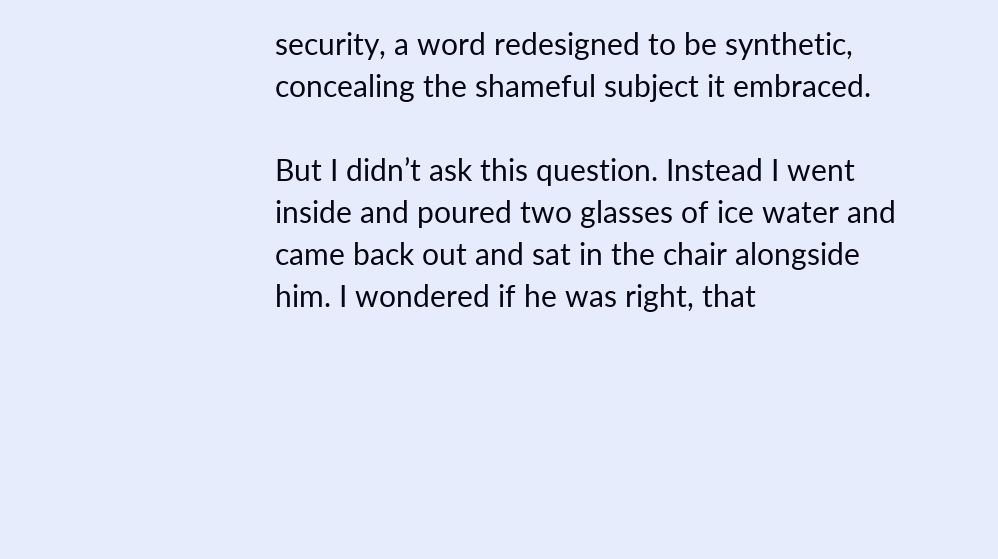security, a word redesigned to be synthetic, concealing the shameful subject it embraced.

But I didn’t ask this question. Instead I went inside and poured two glasses of ice water and came back out and sat in the chair alongside him. I wondered if he was right, that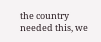the country needed this, we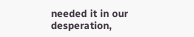needed it in our desperation,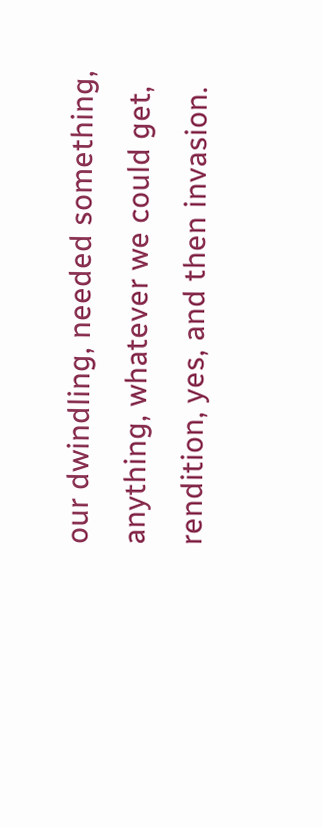our dwindling, needed something, anything, whatever we could get, rendition, yes, and then invasion.